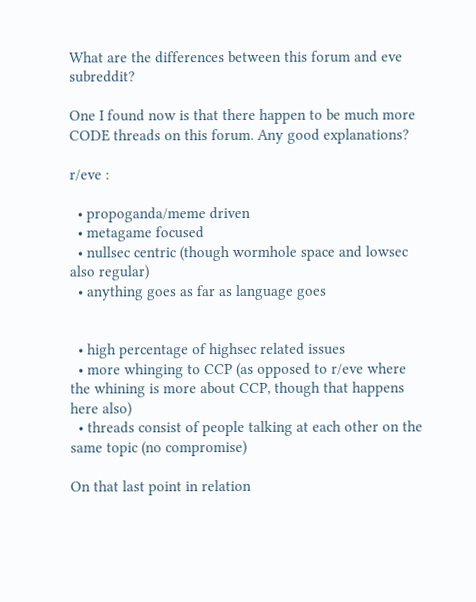What are the differences between this forum and eve subreddit?

One I found now is that there happen to be much more CODE threads on this forum. Any good explanations?

r/eve :

  • propoganda/meme driven
  • metagame focused
  • nullsec centric (though wormhole space and lowsec also regular)
  • anything goes as far as language goes


  • high percentage of highsec related issues
  • more whinging to CCP (as opposed to r/eve where the whining is more about CCP, though that happens here also)
  • threads consist of people talking at each other on the same topic (no compromise)

On that last point in relation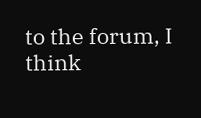to the forum, I think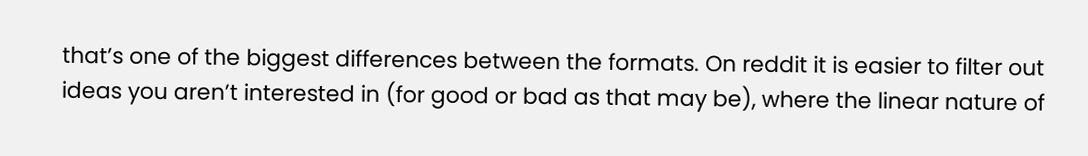that’s one of the biggest differences between the formats. On reddit it is easier to filter out ideas you aren’t interested in (for good or bad as that may be), where the linear nature of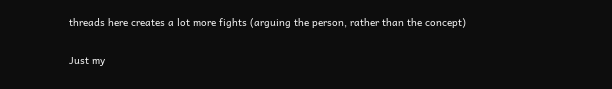threads here creates a lot more fights (arguing the person, rather than the concept)

Just my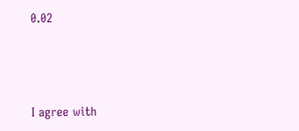0.02



I agree with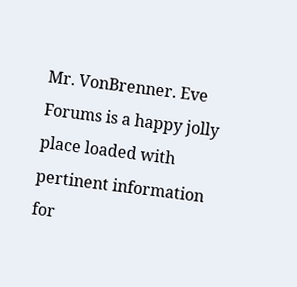Mr. VonBrenner. Eve Forums is a happy jolly place loaded with pertinent information for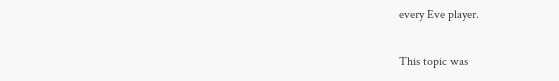every Eve player.

This topic was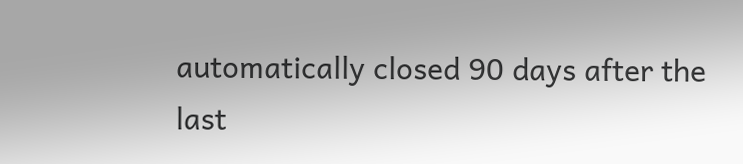automatically closed 90 days after the last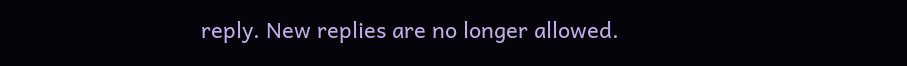reply. New replies are no longer allowed.